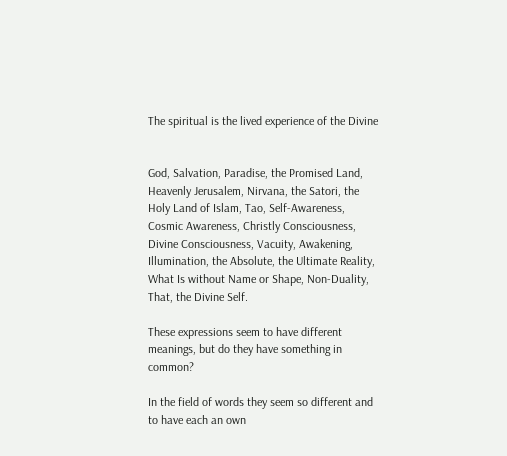The spiritual is the lived experience of the Divine


God, Salvation, Paradise, the Promised Land, Heavenly Jerusalem, Nirvana, the Satori, the Holy Land of Islam, Tao, Self-Awareness, Cosmic Awareness, Christly Consciousness, Divine Consciousness, Vacuity, Awakening, Illumination, the Absolute, the Ultimate Reality, What Is without Name or Shape, Non-Duality, That, the Divine Self.

These expressions seem to have different meanings, but do they have something in common?

In the field of words they seem so different and to have each an own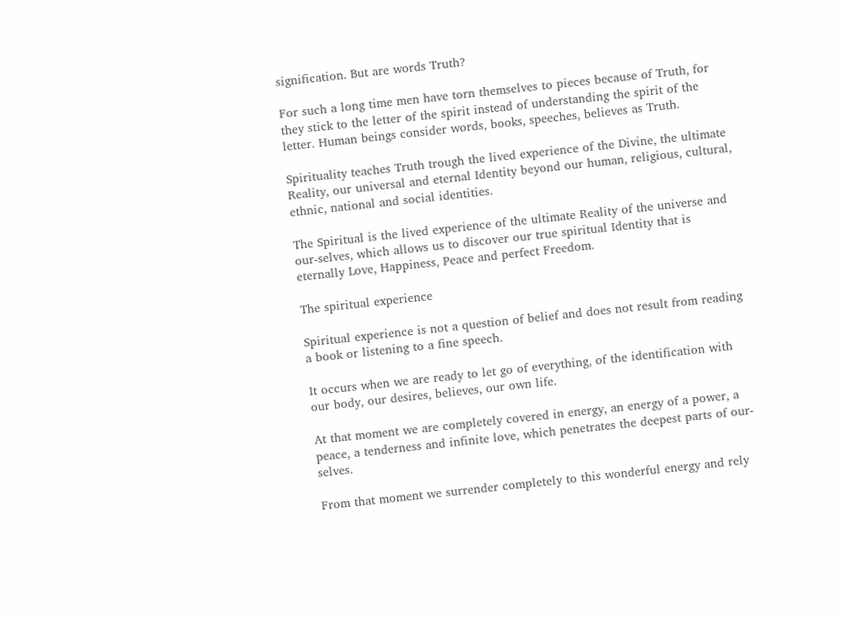signification. But are words Truth?

For such a long time men have torn themselves to pieces because of Truth, for they stick to the letter of the spirit instead of understanding the spirit of the letter. Human beings consider words, books, speeches, believes as Truth.

Spirituality teaches Truth trough the lived experience of the Divine, the ultimate Reality, our universal and eternal Identity beyond our human, religious, cultural, ethnic, national and social identities.

The Spiritual is the lived experience of the ultimate Reality of the universe and our-selves, which allows us to discover our true spiritual Identity that is eternally Love, Happiness, Peace and perfect Freedom.

The spiritual experience

Spiritual experience is not a question of belief and does not result from reading a book or listening to a fine speech.

It occurs when we are ready to let go of everything, of the identification with our body, our desires, believes, our own life.

At that moment we are completely covered in energy, an energy of a power, a peace, a tenderness and infinite love, which penetrates the deepest parts of our-selves.

From that moment we surrender completely to this wonderful energy and rely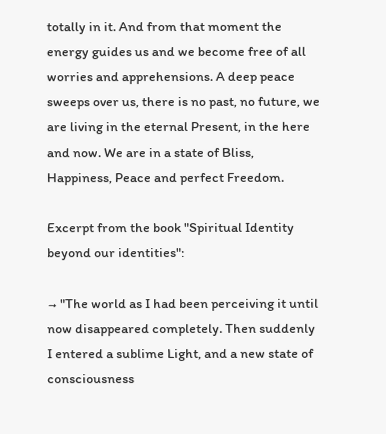totally in it. And from that moment the energy guides us and we become free of all worries and apprehensions. A deep peace sweeps over us, there is no past, no future, we are living in the eternal Present, in the here and now. We are in a state of Bliss, Happiness, Peace and perfect Freedom.

Excerpt from the book "Spiritual Identity beyond our identities":

→ "The world as I had been perceiving it until now disappeared completely. Then suddenly I entered a sublime Light, and a new state of consciousness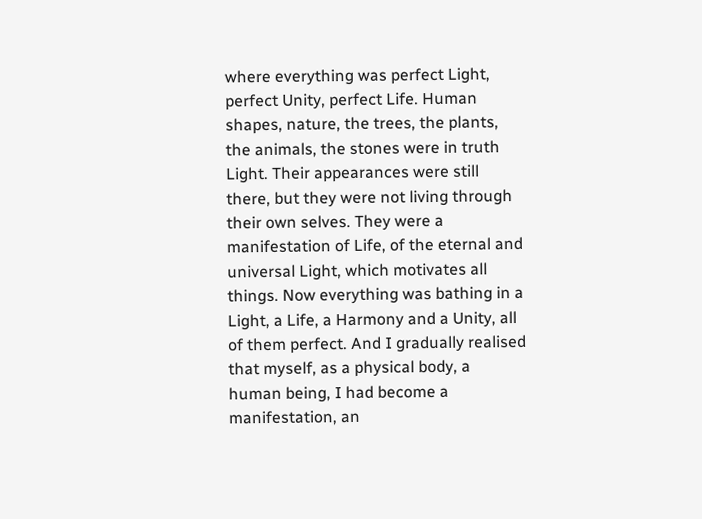where everything was perfect Light, perfect Unity, perfect Life. Human shapes, nature, the trees, the plants, the animals, the stones were in truth Light. Their appearances were still there, but they were not living through their own selves. They were a manifestation of Life, of the eternal and universal Light, which motivates all things. Now everything was bathing in a Light, a Life, a Harmony and a Unity, all of them perfect. And I gradually realised that myself, as a physical body, a human being, I had become a manifestation, an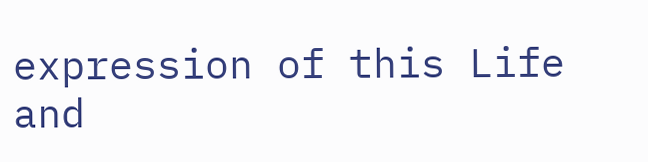expression of this Life and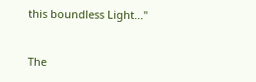this boundless Light..."


The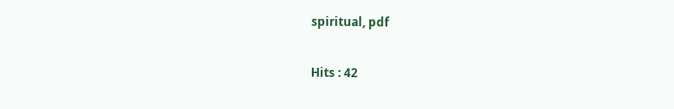spiritual, pdf

Hits : 42